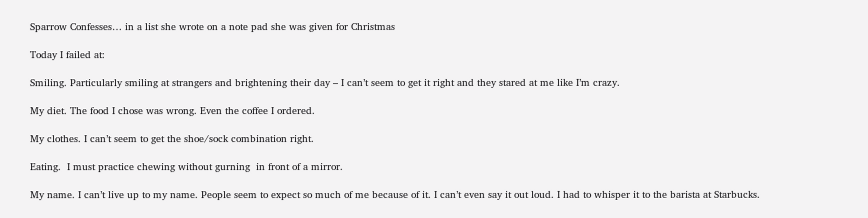Sparrow Confesses… in a list she wrote on a note pad she was given for Christmas

Today I failed at:

Smiling. Particularly smiling at strangers and brightening their day – I can’t seem to get it right and they stared at me like I’m crazy.

My diet. The food I chose was wrong. Even the coffee I ordered.

My clothes. I can’t seem to get the shoe/sock combination right.

Eating.  I must practice chewing without gurning  in front of a mirror.

My name. I can’t live up to my name. People seem to expect so much of me because of it. I can’t even say it out loud. I had to whisper it to the barista at Starbucks.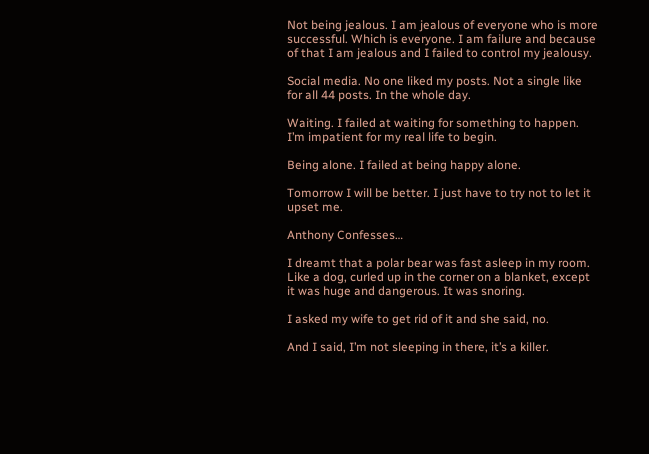Not being jealous. I am jealous of everyone who is more successful. Which is everyone. I am failure and because of that I am jealous and I failed to control my jealousy.

Social media. No one liked my posts. Not a single like for all 44 posts. In the whole day.

Waiting. I failed at waiting for something to happen. I’m impatient for my real life to begin.

Being alone. I failed at being happy alone.

Tomorrow I will be better. I just have to try not to let it upset me.

Anthony Confesses…

I dreamt that a polar bear was fast asleep in my room. Like a dog, curled up in the corner on a blanket, except it was huge and dangerous. It was snoring.

I asked my wife to get rid of it and she said, no.

And I said, I’m not sleeping in there, it’s a killer.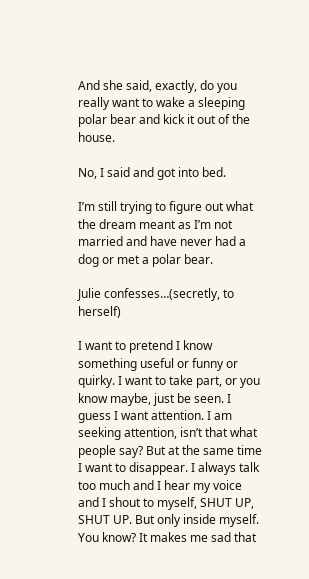And she said, exactly, do you really want to wake a sleeping polar bear and kick it out of the house.

No, I said and got into bed.

I’m still trying to figure out what the dream meant as I’m not married and have never had a dog or met a polar bear.

Julie confesses…(secretly, to herself)

I want to pretend I know something useful or funny or quirky. I want to take part, or you know maybe, just be seen. I guess I want attention. I am seeking attention, isn’t that what people say? But at the same time I want to disappear. I always talk too much and I hear my voice and I shout to myself, SHUT UP, SHUT UP. But only inside myself. You know? It makes me sad that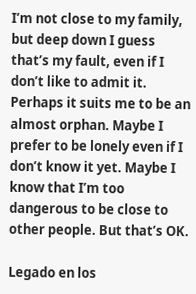I’m not close to my family, but deep down I guess that’s my fault, even if I don’t like to admit it. Perhaps it suits me to be an almost orphan. Maybe I prefer to be lonely even if I don’t know it yet. Maybe I know that I’m too dangerous to be close to other people. But that’s OK.

Legado en los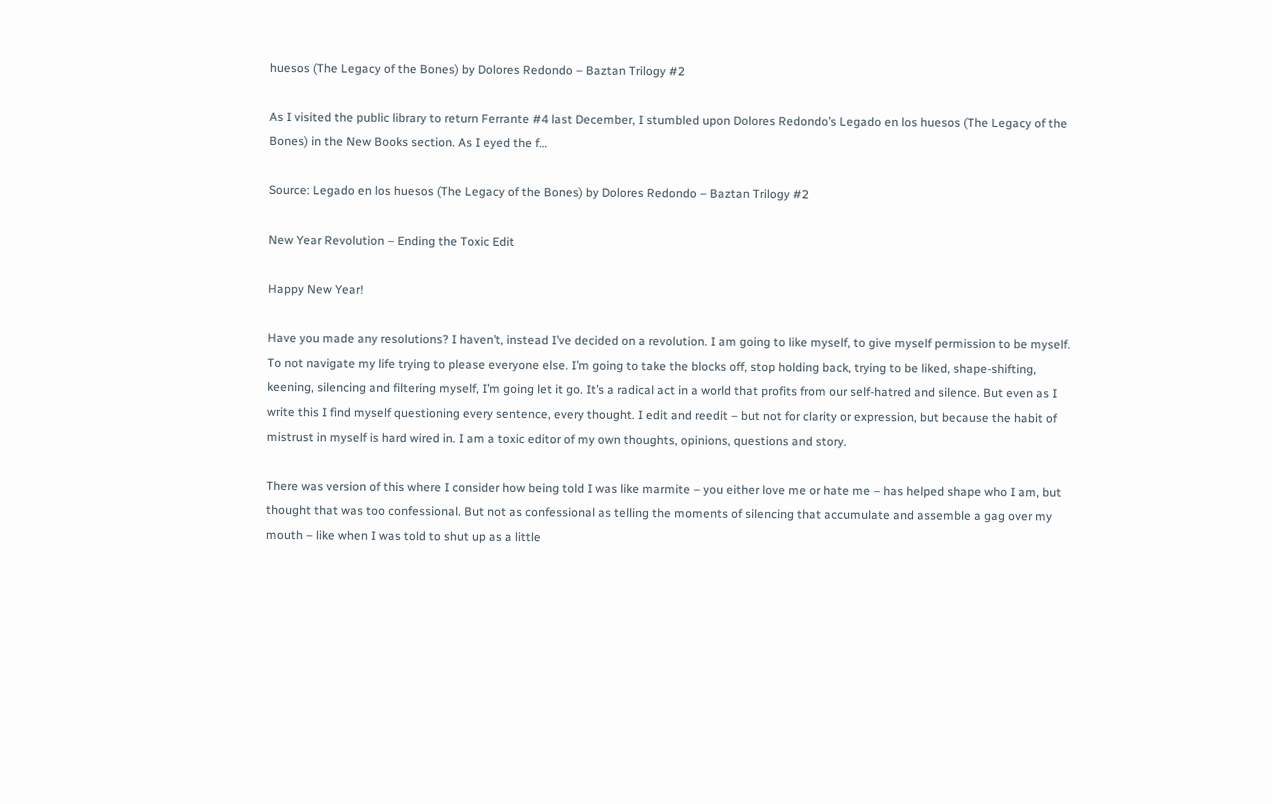huesos (The Legacy of the Bones) by Dolores Redondo – Baztan Trilogy #2

As I visited the public library to return Ferrante #4 last December, I stumbled upon Dolores Redondo’s Legado en los huesos (The Legacy of the Bones) in the New Books section. As I eyed the f…

Source: Legado en los huesos (The Legacy of the Bones) by Dolores Redondo – Baztan Trilogy #2

New Year Revolution – Ending the Toxic Edit

Happy New Year!

Have you made any resolutions? I haven’t, instead I’ve decided on a revolution. I am going to like myself, to give myself permission to be myself. To not navigate my life trying to please everyone else. I’m going to take the blocks off, stop holding back, trying to be liked, shape-shifting, keening, silencing and filtering myself, I’m going let it go. It’s a radical act in a world that profits from our self-hatred and silence. But even as I write this I find myself questioning every sentence, every thought. I edit and reedit – but not for clarity or expression, but because the habit of mistrust in myself is hard wired in. I am a toxic editor of my own thoughts, opinions, questions and story.

There was version of this where I consider how being told I was like marmite – you either love me or hate me – has helped shape who I am, but thought that was too confessional. But not as confessional as telling the moments of silencing that accumulate and assemble a gag over my mouth – like when I was told to shut up as a little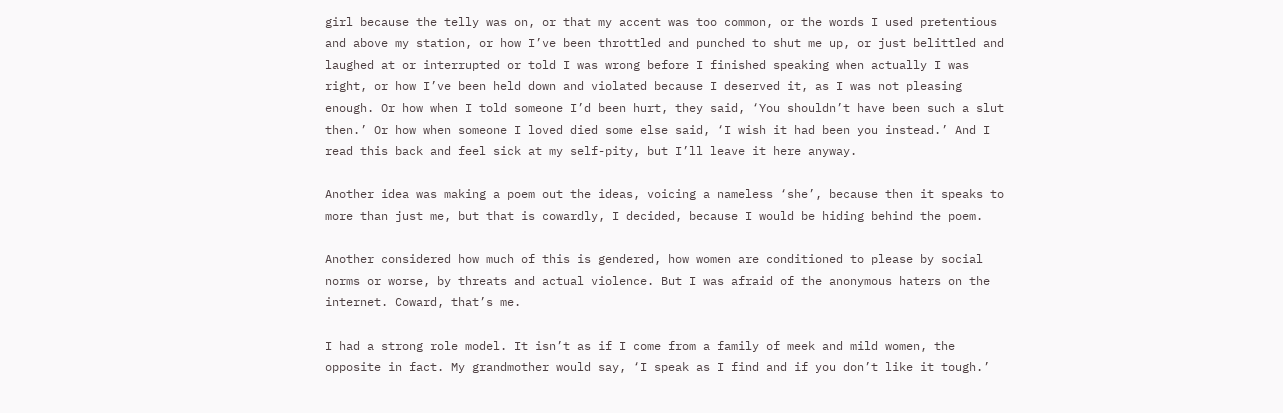girl because the telly was on, or that my accent was too common, or the words I used pretentious and above my station, or how I’ve been throttled and punched to shut me up, or just belittled and laughed at or interrupted or told I was wrong before I finished speaking when actually I was right, or how I’ve been held down and violated because I deserved it, as I was not pleasing enough. Or how when I told someone I’d been hurt, they said, ‘You shouldn’t have been such a slut then.’ Or how when someone I loved died some else said, ‘I wish it had been you instead.’ And I read this back and feel sick at my self-pity, but I’ll leave it here anyway.

Another idea was making a poem out the ideas, voicing a nameless ‘she’, because then it speaks to more than just me, but that is cowardly, I decided, because I would be hiding behind the poem.

Another considered how much of this is gendered, how women are conditioned to please by social norms or worse, by threats and actual violence. But I was afraid of the anonymous haters on the internet. Coward, that’s me.

I had a strong role model. It isn’t as if I come from a family of meek and mild women, the opposite in fact. My grandmother would say, ‘I speak as I find and if you don’t like it tough.’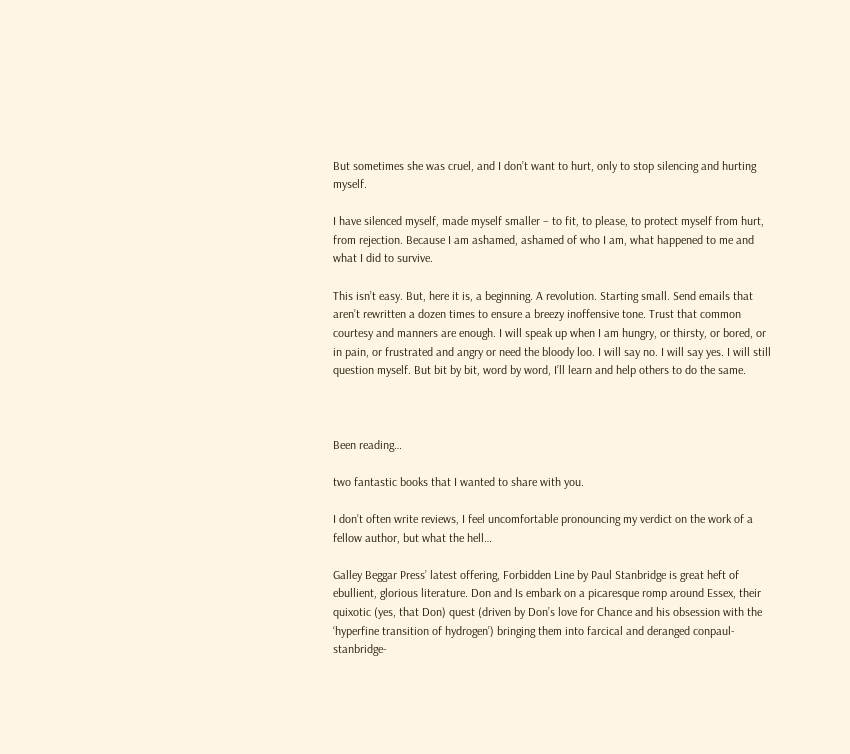But sometimes she was cruel, and I don’t want to hurt, only to stop silencing and hurting myself.

I have silenced myself, made myself smaller – to fit, to please, to protect myself from hurt, from rejection. Because I am ashamed, ashamed of who I am, what happened to me and what I did to survive.

This isn’t easy. But, here it is, a beginning. A revolution. Starting small. Send emails that aren’t rewritten a dozen times to ensure a breezy inoffensive tone. Trust that common courtesy and manners are enough. I will speak up when I am hungry, or thirsty, or bored, or in pain, or frustrated and angry or need the bloody loo. I will say no. I will say yes. I will still question myself. But bit by bit, word by word, I’ll learn and help others to do the same.



Been reading…

two fantastic books that I wanted to share with you.

I don’t often write reviews, I feel uncomfortable pronouncing my verdict on the work of a fellow author, but what the hell…

Galley Beggar Press’ latest offering, Forbidden Line by Paul Stanbridge is great heft of  ebullient, glorious literature. Don and Is embark on a picaresque romp around Essex, their quixotic (yes, that Don) quest (driven by Don’s love for Chance and his obsession with the ‘hyperfine transition of hydrogen’) bringing them into farcical and deranged conpaul-stanbridge-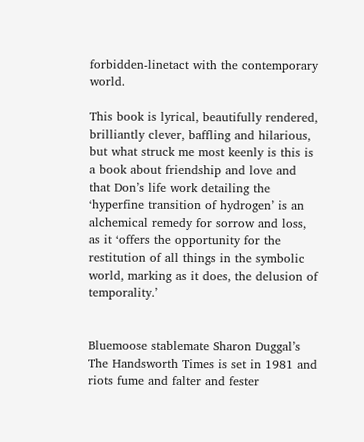forbidden-linetact with the contemporary world.

This book is lyrical, beautifully rendered, brilliantly clever, baffling and hilarious, but what struck me most keenly is this is a book about friendship and love and that Don’s life work detailing the ‘hyperfine transition of hydrogen’ is an alchemical remedy for sorrow and loss, as it ‘offers the opportunity for the restitution of all things in the symbolic world, marking as it does, the delusion of temporality.’


Bluemoose stablemate Sharon Duggal’s The Handsworth Times is set in 1981 and riots fume and falter and fester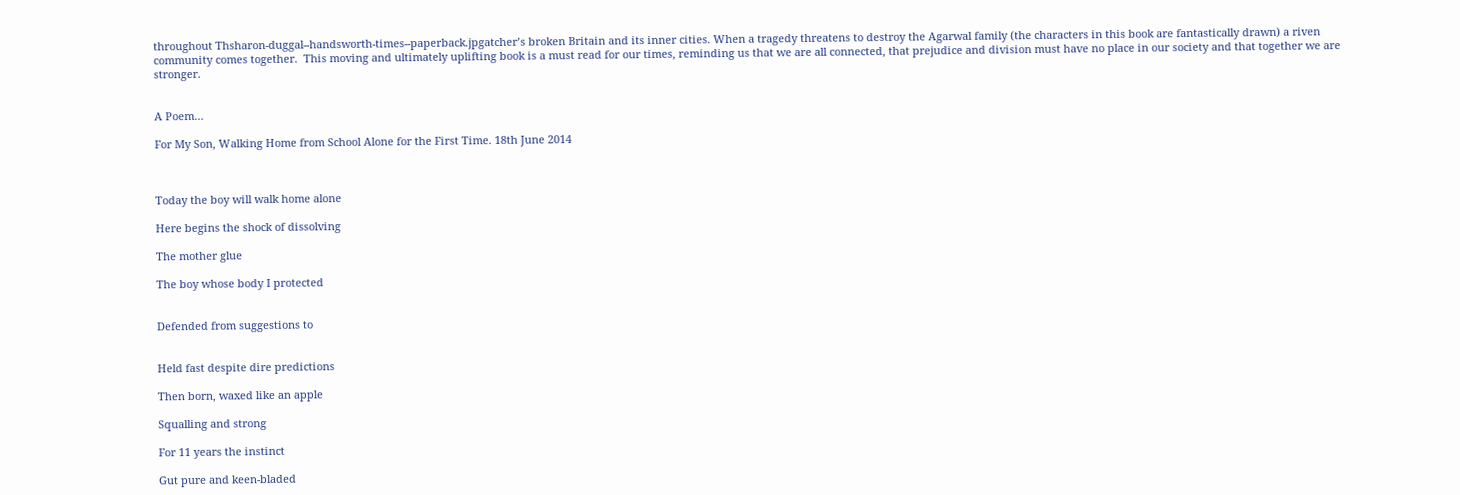throughout Thsharon-duggal--handsworth-times--paperback.jpgatcher’s broken Britain and its inner cities. When a tragedy threatens to destroy the Agarwal family (the characters in this book are fantastically drawn) a riven community comes together.  This moving and ultimately uplifting book is a must read for our times, reminding us that we are all connected, that prejudice and division must have no place in our society and that together we are stronger.


A Poem…

For My Son, Walking Home from School Alone for the First Time. 18th June 2014



Today the boy will walk home alone

Here begins the shock of dissolving

The mother glue

The boy whose body I protected


Defended from suggestions to


Held fast despite dire predictions

Then born, waxed like an apple

Squalling and strong

For 11 years the instinct

Gut pure and keen-bladed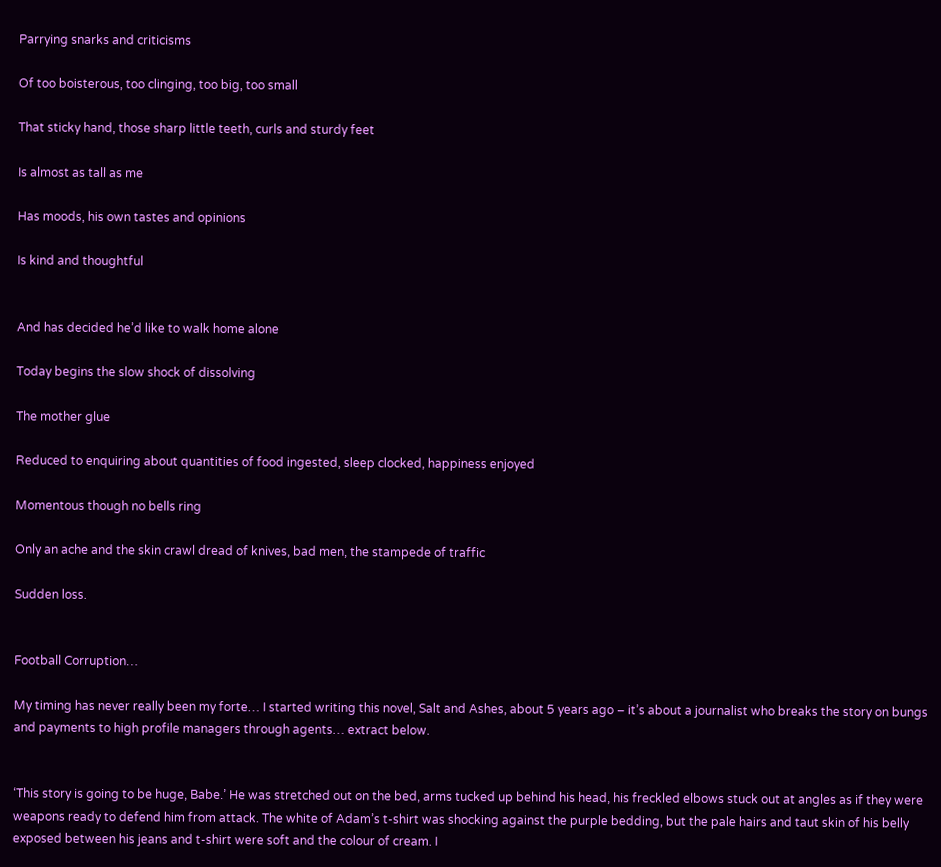Parrying snarks and criticisms

Of too boisterous, too clinging, too big, too small

That sticky hand, those sharp little teeth, curls and sturdy feet

Is almost as tall as me

Has moods, his own tastes and opinions

Is kind and thoughtful


And has decided he’d like to walk home alone

Today begins the slow shock of dissolving

The mother glue

Reduced to enquiring about quantities of food ingested, sleep clocked, happiness enjoyed

Momentous though no bells ring

Only an ache and the skin crawl dread of knives, bad men, the stampede of traffic

Sudden loss.


Football Corruption…

My timing has never really been my forte… I started writing this novel, Salt and Ashes, about 5 years ago – it’s about a journalist who breaks the story on bungs and payments to high profile managers through agents… extract below.


‘This story is going to be huge, Babe.’ He was stretched out on the bed, arms tucked up behind his head, his freckled elbows stuck out at angles as if they were weapons ready to defend him from attack. The white of Adam’s t-shirt was shocking against the purple bedding, but the pale hairs and taut skin of his belly exposed between his jeans and t-shirt were soft and the colour of cream. I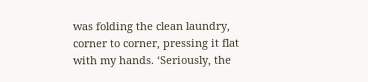was folding the clean laundry, corner to corner, pressing it flat with my hands. ‘Seriously, the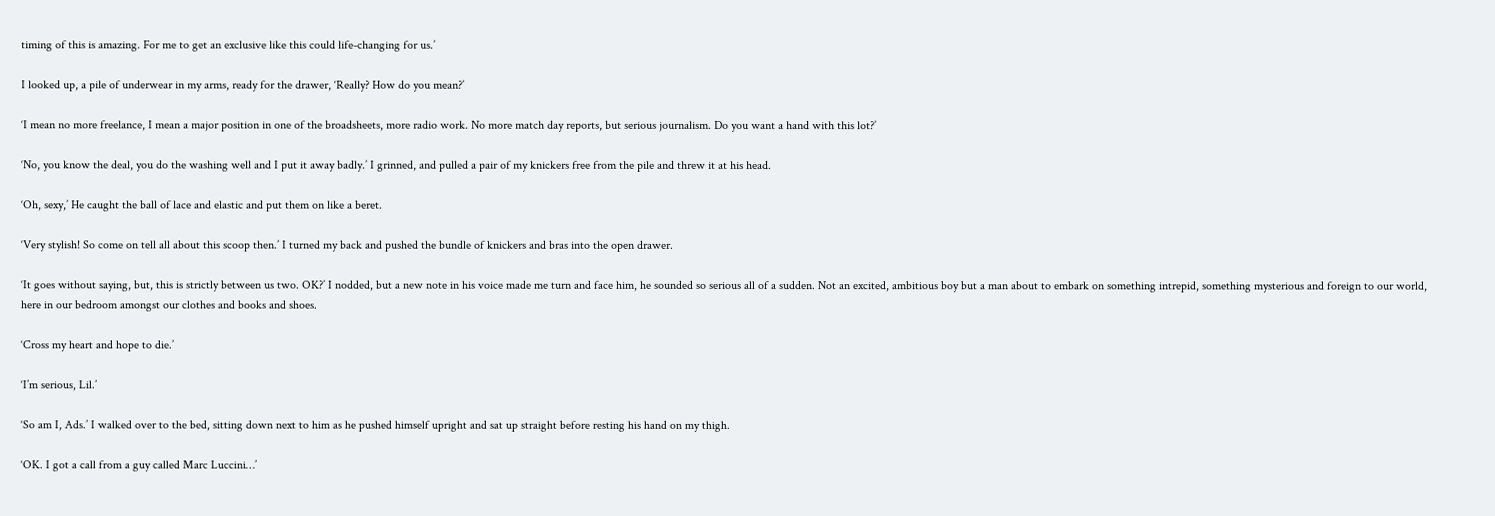timing of this is amazing. For me to get an exclusive like this could life-changing for us.’

I looked up, a pile of underwear in my arms, ready for the drawer, ‘Really? How do you mean?’

‘I mean no more freelance, I mean a major position in one of the broadsheets, more radio work. No more match day reports, but serious journalism. Do you want a hand with this lot?’

‘No, you know the deal, you do the washing well and I put it away badly.’ I grinned, and pulled a pair of my knickers free from the pile and threw it at his head.

‘Oh, sexy,’ He caught the ball of lace and elastic and put them on like a beret.

‘Very stylish! So come on tell all about this scoop then.’ I turned my back and pushed the bundle of knickers and bras into the open drawer.

‘It goes without saying, but, this is strictly between us two. OK?’ I nodded, but a new note in his voice made me turn and face him, he sounded so serious all of a sudden. Not an excited, ambitious boy but a man about to embark on something intrepid, something mysterious and foreign to our world, here in our bedroom amongst our clothes and books and shoes.

‘Cross my heart and hope to die.’

‘I’m serious, Lil.’

‘So am I, Ads.’ I walked over to the bed, sitting down next to him as he pushed himself upright and sat up straight before resting his hand on my thigh.

‘OK. I got a call from a guy called Marc Luccini…’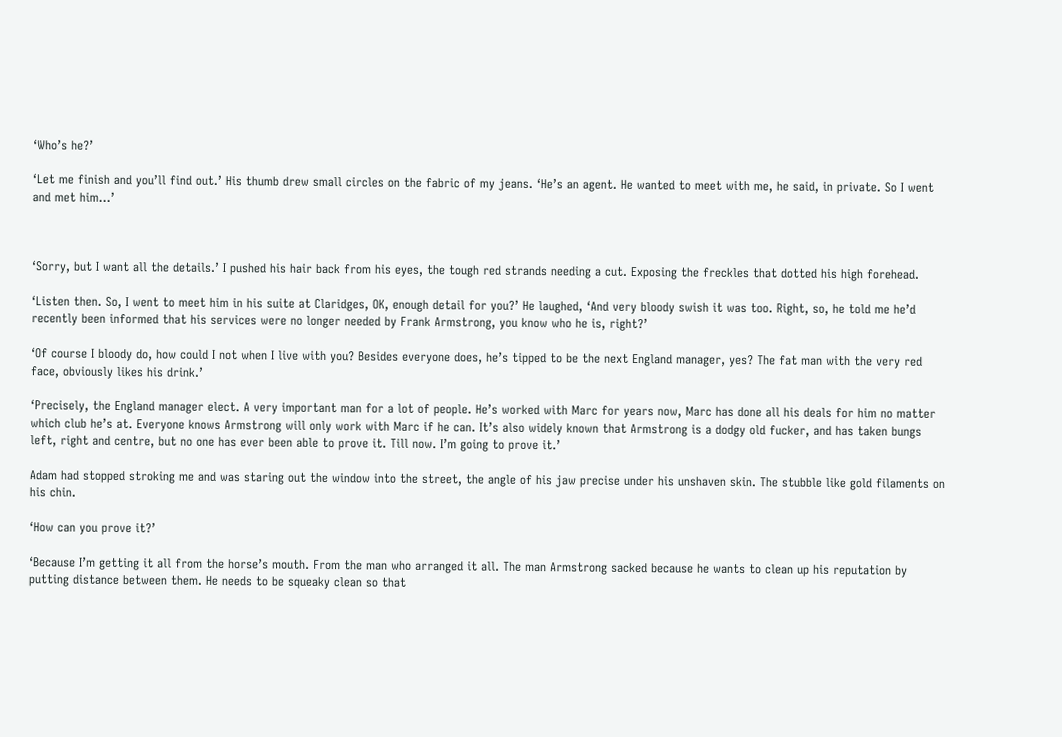‘Who’s he?’

‘Let me finish and you’ll find out.’ His thumb drew small circles on the fabric of my jeans. ‘He’s an agent. He wanted to meet with me, he said, in private. So I went and met him…’



‘Sorry, but I want all the details.’ I pushed his hair back from his eyes, the tough red strands needing a cut. Exposing the freckles that dotted his high forehead.

‘Listen then. So, I went to meet him in his suite at Claridges, OK, enough detail for you?’ He laughed, ‘And very bloody swish it was too. Right, so, he told me he’d recently been informed that his services were no longer needed by Frank Armstrong, you know who he is, right?’

‘Of course I bloody do, how could I not when I live with you? Besides everyone does, he’s tipped to be the next England manager, yes? The fat man with the very red face, obviously likes his drink.’

‘Precisely, the England manager elect. A very important man for a lot of people. He’s worked with Marc for years now, Marc has done all his deals for him no matter which club he’s at. Everyone knows Armstrong will only work with Marc if he can. It’s also widely known that Armstrong is a dodgy old fucker, and has taken bungs left, right and centre, but no one has ever been able to prove it. Till now. I’m going to prove it.’

Adam had stopped stroking me and was staring out the window into the street, the angle of his jaw precise under his unshaven skin. The stubble like gold filaments on his chin.

‘How can you prove it?’

‘Because I’m getting it all from the horse’s mouth. From the man who arranged it all. The man Armstrong sacked because he wants to clean up his reputation by putting distance between them. He needs to be squeaky clean so that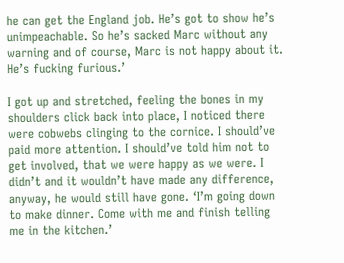he can get the England job. He’s got to show he’s unimpeachable. So he’s sacked Marc without any warning and of course, Marc is not happy about it. He’s fucking furious.’

I got up and stretched, feeling the bones in my shoulders click back into place, I noticed there were cobwebs clinging to the cornice. I should’ve paid more attention. I should’ve told him not to get involved, that we were happy as we were. I didn’t and it wouldn’t have made any difference, anyway, he would still have gone. ‘I’m going down to make dinner. Come with me and finish telling me in the kitchen.’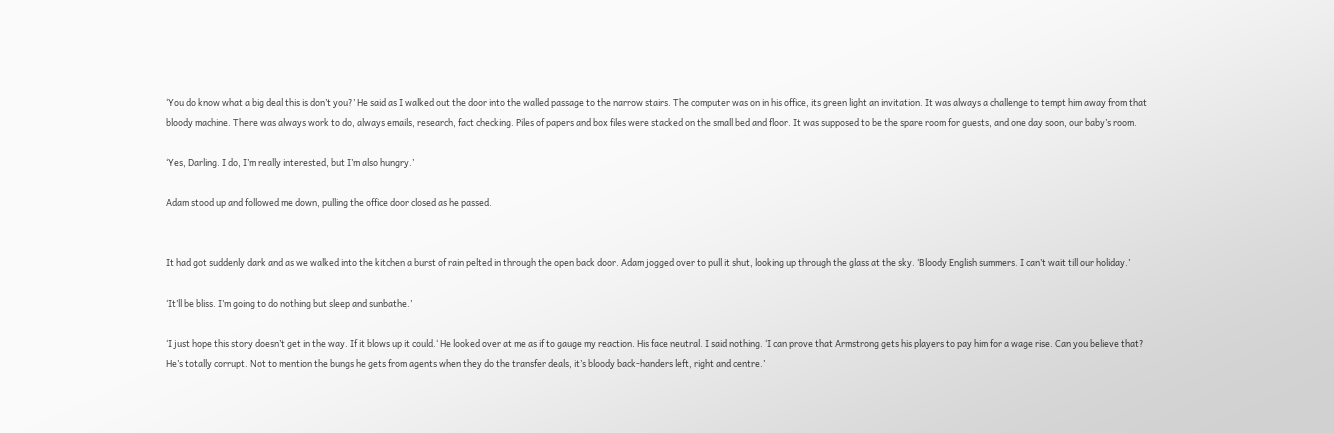‘You do know what a big deal this is don’t you?’ He said as I walked out the door into the walled passage to the narrow stairs. The computer was on in his office, its green light an invitation. It was always a challenge to tempt him away from that bloody machine. There was always work to do, always emails, research, fact checking. Piles of papers and box files were stacked on the small bed and floor. It was supposed to be the spare room for guests, and one day soon, our baby’s room.

‘Yes, Darling. I do, I’m really interested, but I’m also hungry.’

Adam stood up and followed me down, pulling the office door closed as he passed.


It had got suddenly dark and as we walked into the kitchen a burst of rain pelted in through the open back door. Adam jogged over to pull it shut, looking up through the glass at the sky. ‘Bloody English summers. I can’t wait till our holiday.’

‘It’ll be bliss. I’m going to do nothing but sleep and sunbathe.’

‘I just hope this story doesn’t get in the way. If it blows up it could.‘ He looked over at me as if to gauge my reaction. His face neutral. I said nothing. ‘I can prove that Armstrong gets his players to pay him for a wage rise. Can you believe that? He’s totally corrupt. Not to mention the bungs he gets from agents when they do the transfer deals, it’s bloody back-handers left, right and centre.’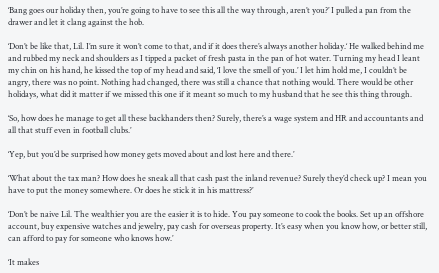‘Bang goes our holiday then, you’re going to have to see this all the way through, aren’t you?’ I pulled a pan from the drawer and let it clang against the hob.

‘Don’t be like that, Lil. I’m sure it won’t come to that, and if it does there’s always another holiday.‘ He walked behind me and rubbed my neck and shoulders as I tipped a packet of fresh pasta in the pan of hot water. Turning my head I leant my chin on his hand, he kissed the top of my head and said, ‘I love the smell of you.’ I let him hold me, I couldn’t be angry, there was no point. Nothing had changed, there was still a chance that nothing would. There would be other holidays, what did it matter if we missed this one if it meant so much to my husband that he see this thing through.

‘So, how does he manage to get all these backhanders then? Surely, there’s a wage system and HR and accountants and all that stuff even in football clubs.’

‘Yep, but you’d be surprised how money gets moved about and lost here and there.’

‘What about the tax man? How does he sneak all that cash past the inland revenue? Surely they’d check up? I mean you have to put the money somewhere. Or does he stick it in his mattress?’

‘Don’t be naive Lil. The wealthier you are the easier it is to hide. You pay someone to cook the books. Set up an offshore account, buy expensive watches and jewelry, pay cash for overseas property. It’s easy when you know how, or better still, can afford to pay for someone who knows how.’

‘It makes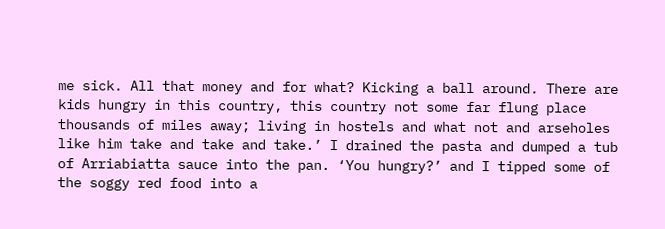me sick. All that money and for what? Kicking a ball around. There are kids hungry in this country, this country not some far flung place thousands of miles away; living in hostels and what not and arseholes like him take and take and take.’ I drained the pasta and dumped a tub of Arriabiatta sauce into the pan. ‘You hungry?’ and I tipped some of the soggy red food into a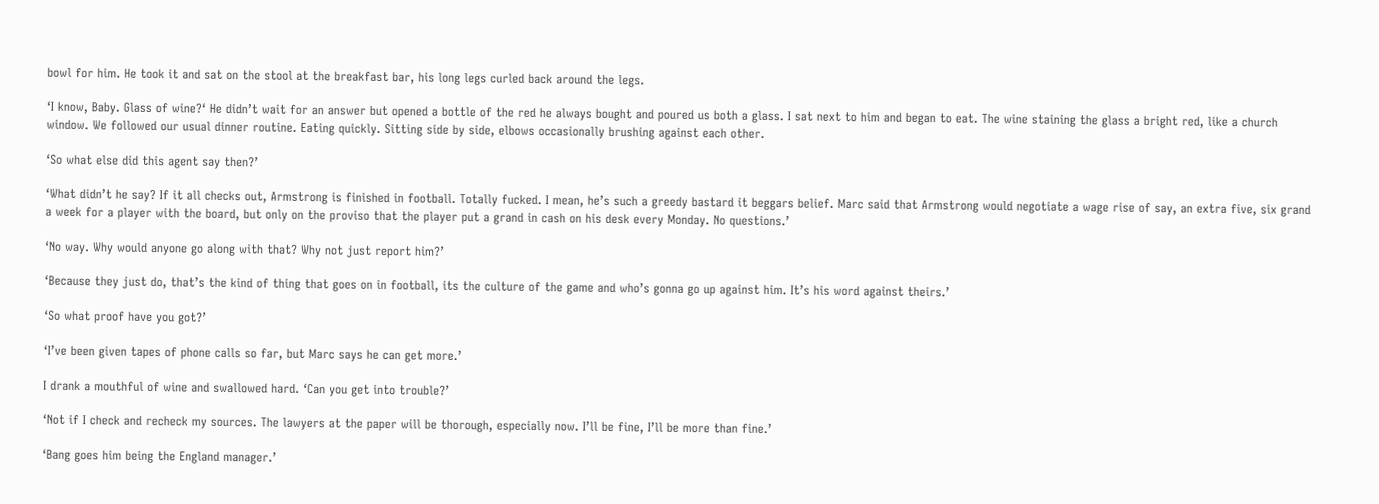bowl for him. He took it and sat on the stool at the breakfast bar, his long legs curled back around the legs.

‘I know, Baby. Glass of wine?‘ He didn’t wait for an answer but opened a bottle of the red he always bought and poured us both a glass. I sat next to him and began to eat. The wine staining the glass a bright red, like a church window. We followed our usual dinner routine. Eating quickly. Sitting side by side, elbows occasionally brushing against each other.

‘So what else did this agent say then?’

‘What didn’t he say? If it all checks out, Armstrong is finished in football. Totally fucked. I mean, he’s such a greedy bastard it beggars belief. Marc said that Armstrong would negotiate a wage rise of say, an extra five, six grand a week for a player with the board, but only on the proviso that the player put a grand in cash on his desk every Monday. No questions.’

‘No way. Why would anyone go along with that? Why not just report him?’

‘Because they just do, that’s the kind of thing that goes on in football, its the culture of the game and who’s gonna go up against him. It’s his word against theirs.’

‘So what proof have you got?’

‘I’ve been given tapes of phone calls so far, but Marc says he can get more.’

I drank a mouthful of wine and swallowed hard. ‘Can you get into trouble?’

‘Not if I check and recheck my sources. The lawyers at the paper will be thorough, especially now. I’ll be fine, I’ll be more than fine.’

‘Bang goes him being the England manager.’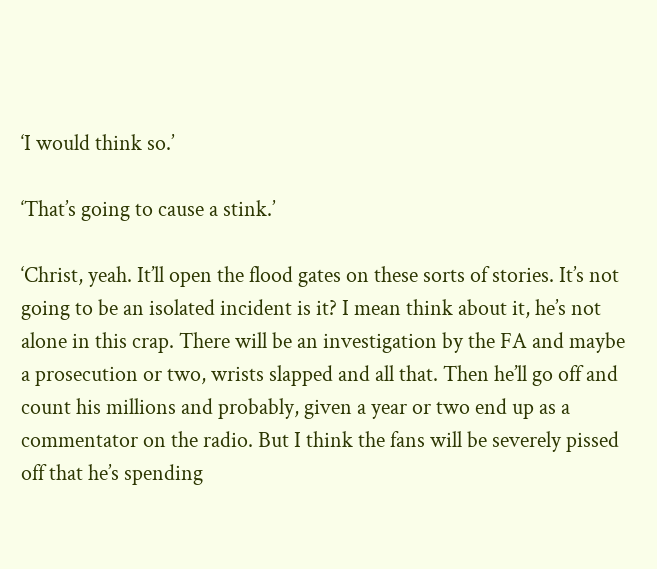‘I would think so.’

‘That’s going to cause a stink.’

‘Christ, yeah. It’ll open the flood gates on these sorts of stories. It’s not going to be an isolated incident is it? I mean think about it, he’s not alone in this crap. There will be an investigation by the FA and maybe a prosecution or two, wrists slapped and all that. Then he’ll go off and count his millions and probably, given a year or two end up as a commentator on the radio. But I think the fans will be severely pissed off that he’s spending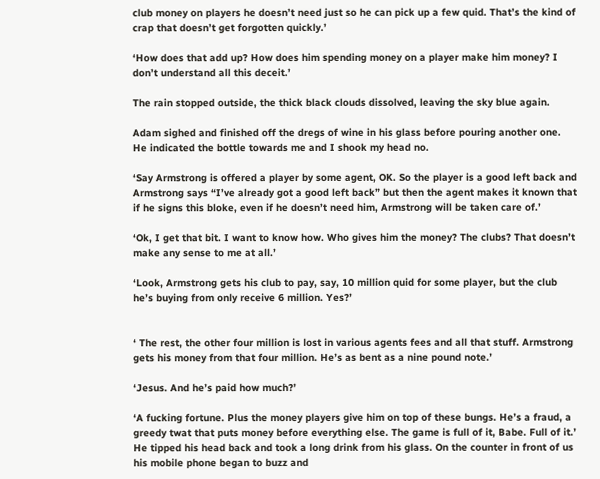club money on players he doesn’t need just so he can pick up a few quid. That’s the kind of crap that doesn’t get forgotten quickly.’

‘How does that add up? How does him spending money on a player make him money? I don’t understand all this deceit.’

The rain stopped outside, the thick black clouds dissolved, leaving the sky blue again.

Adam sighed and finished off the dregs of wine in his glass before pouring another one. He indicated the bottle towards me and I shook my head no.

‘Say Armstrong is offered a player by some agent, OK. So the player is a good left back and Armstrong says “I’ve already got a good left back” but then the agent makes it known that if he signs this bloke, even if he doesn’t need him, Armstrong will be taken care of.’

‘Ok, I get that bit. I want to know how. Who gives him the money? The clubs? That doesn’t make any sense to me at all.’

‘Look, Armstrong gets his club to pay, say, 10 million quid for some player, but the club he’s buying from only receive 6 million. Yes?’


‘ The rest, the other four million is lost in various agents fees and all that stuff. Armstrong gets his money from that four million. He’s as bent as a nine pound note.’

‘Jesus. And he’s paid how much?’

‘A fucking fortune. Plus the money players give him on top of these bungs. He’s a fraud, a greedy twat that puts money before everything else. The game is full of it, Babe. Full of it.’ He tipped his head back and took a long drink from his glass. On the counter in front of us his mobile phone began to buzz and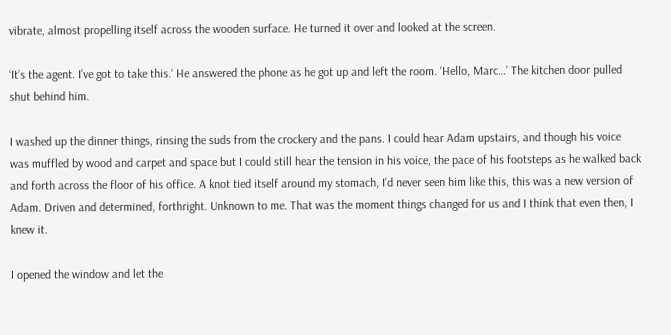vibrate, almost propelling itself across the wooden surface. He turned it over and looked at the screen.

‘It’s the agent. I’ve got to take this.‘ He answered the phone as he got up and left the room. ‘Hello, Marc…’ The kitchen door pulled shut behind him.

I washed up the dinner things, rinsing the suds from the crockery and the pans. I could hear Adam upstairs, and though his voice was muffled by wood and carpet and space but I could still hear the tension in his voice, the pace of his footsteps as he walked back and forth across the floor of his office. A knot tied itself around my stomach, I’d never seen him like this, this was a new version of Adam. Driven and determined, forthright. Unknown to me. That was the moment things changed for us and I think that even then, I knew it.

I opened the window and let the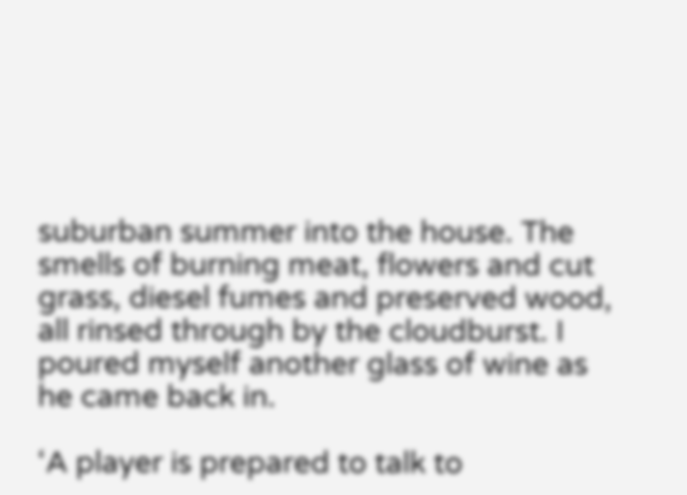suburban summer into the house. The smells of burning meat, flowers and cut grass, diesel fumes and preserved wood, all rinsed through by the cloudburst. I poured myself another glass of wine as he came back in.

‘A player is prepared to talk to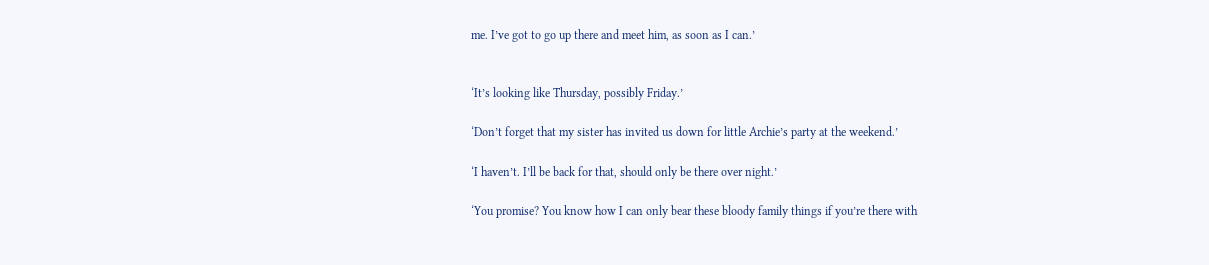me. I’ve got to go up there and meet him, as soon as I can.’


‘It’s looking like Thursday, possibly Friday.’

‘Don’t forget that my sister has invited us down for little Archie’s party at the weekend.’

‘I haven’t. I’ll be back for that, should only be there over night.’

‘You promise? You know how I can only bear these bloody family things if you’re there with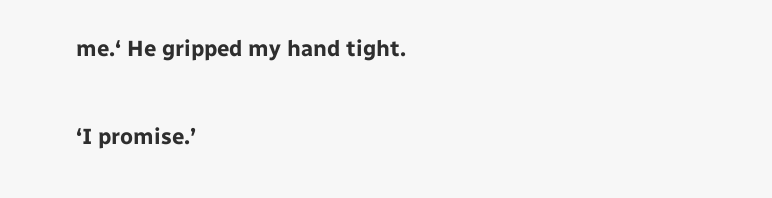me.‘ He gripped my hand tight.

‘I promise.’